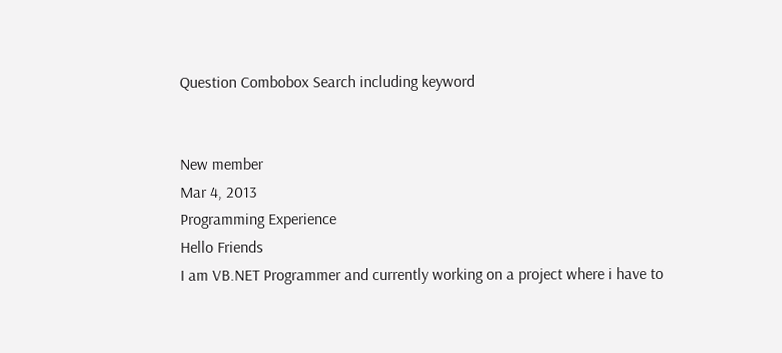Question Combobox Search including keyword


New member
Mar 4, 2013
Programming Experience
Hello Friends
I am VB.NET Programmer and currently working on a project where i have to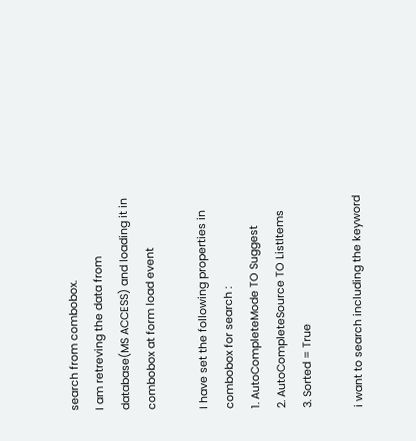search from combobox.
I am retreving the data from database(MS ACCESS) and loading it in combobox at form load event

I have set the following properties in combobox for search :
1. AutoCompleteMode TO Suggest
2. AutoCompleteSource TO ListItems
3. Sorted = True

i want to search including the keyword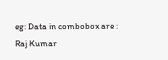eg: Data in combobox are :
Raj Kumar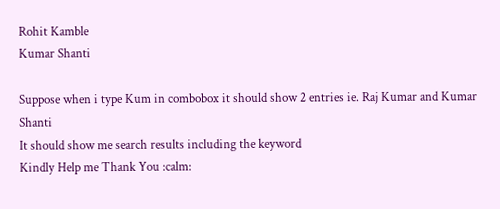Rohit Kamble
Kumar Shanti

Suppose when i type Kum in combobox it should show 2 entries ie. Raj Kumar and Kumar Shanti
It should show me search results including the keyword
Kindly Help me Thank You :calm: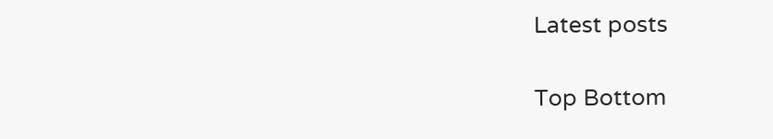Latest posts

Top Bottom